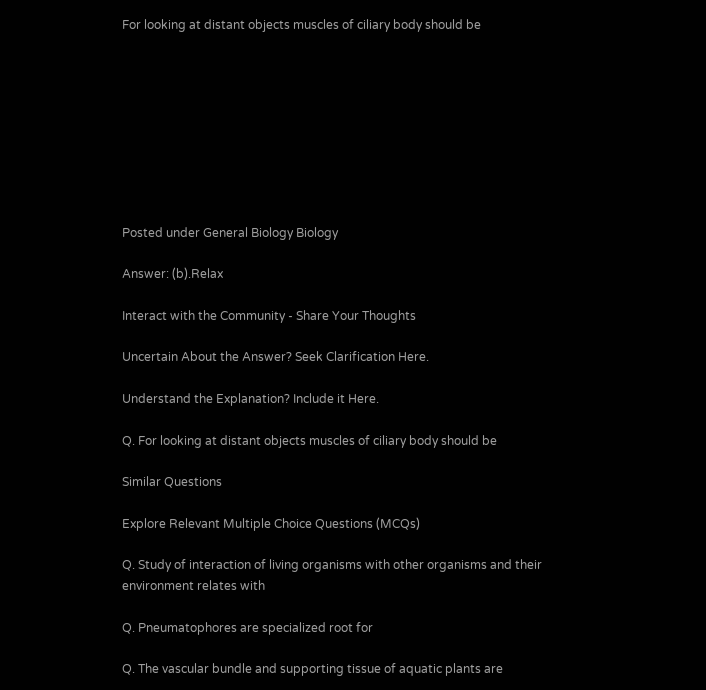For looking at distant objects muscles of ciliary body should be









Posted under General Biology Biology

Answer: (b).Relax

Interact with the Community - Share Your Thoughts

Uncertain About the Answer? Seek Clarification Here.

Understand the Explanation? Include it Here.

Q. For looking at distant objects muscles of ciliary body should be

Similar Questions

Explore Relevant Multiple Choice Questions (MCQs)

Q. Study of interaction of living organisms with other organisms and their environment relates with

Q. Pneumatophores are specialized root for

Q. The vascular bundle and supporting tissue of aquatic plants are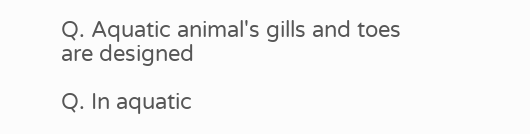Q. Aquatic animal's gills and toes are designed

Q. In aquatic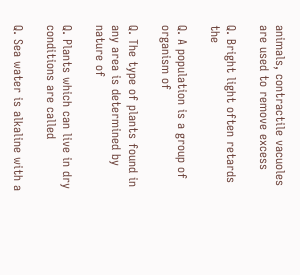animals, contractile vacuoles are used to remove excess

Q. Bright light often retards the

Q. A population is a group of organism of

Q. The type of plants found in any area is determined by nature of

Q. Plants which can live in dry conditions are called

Q. Sea water is alkaline with a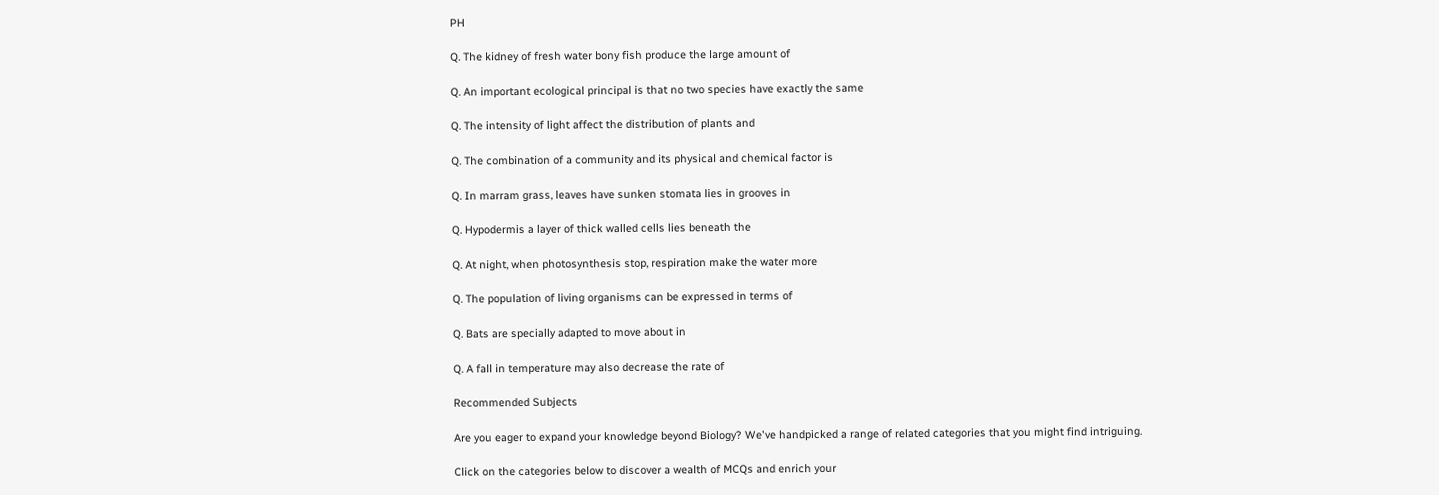PH

Q. The kidney of fresh water bony fish produce the large amount of

Q. An important ecological principal is that no two species have exactly the same

Q. The intensity of light affect the distribution of plants and

Q. The combination of a community and its physical and chemical factor is

Q. In marram grass, leaves have sunken stomata lies in grooves in

Q. Hypodermis a layer of thick walled cells lies beneath the

Q. At night, when photosynthesis stop, respiration make the water more

Q. The population of living organisms can be expressed in terms of

Q. Bats are specially adapted to move about in

Q. A fall in temperature may also decrease the rate of

Recommended Subjects

Are you eager to expand your knowledge beyond Biology? We've handpicked a range of related categories that you might find intriguing.

Click on the categories below to discover a wealth of MCQs and enrich your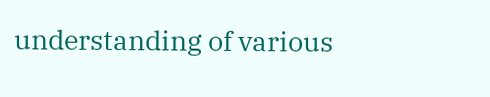understanding of various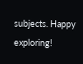subjects. Happy exploring!